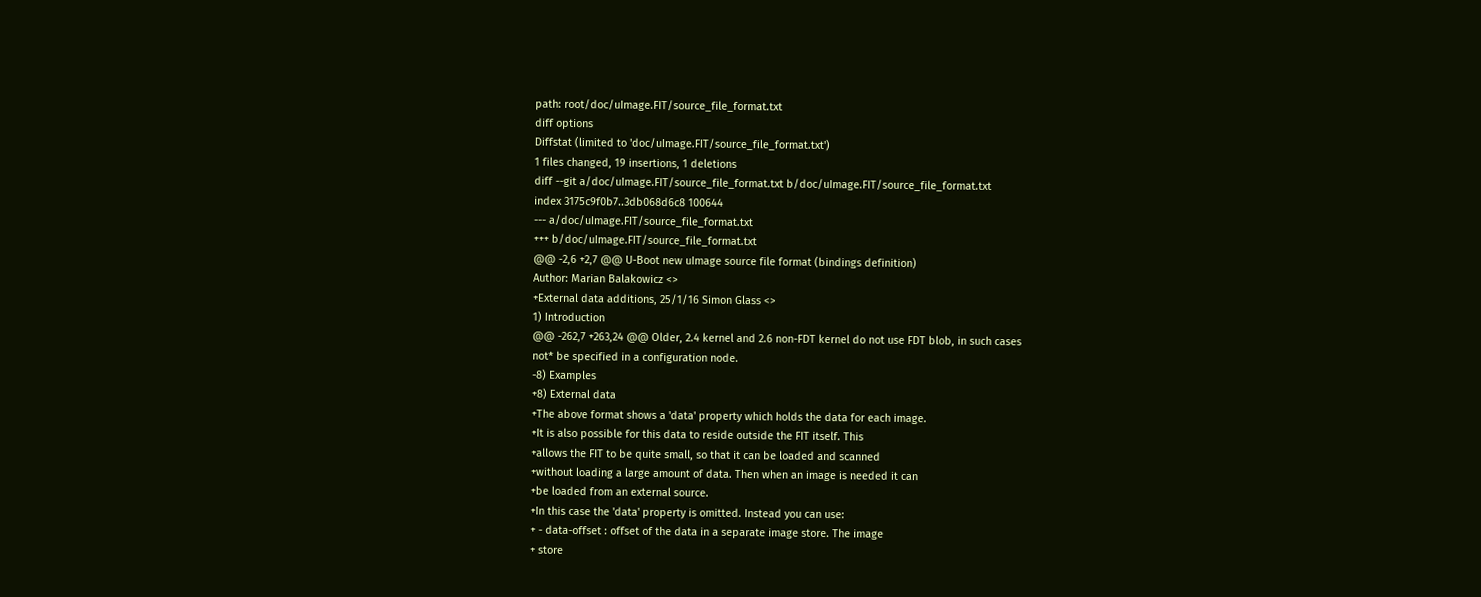path: root/doc/uImage.FIT/source_file_format.txt
diff options
Diffstat (limited to 'doc/uImage.FIT/source_file_format.txt')
1 files changed, 19 insertions, 1 deletions
diff --git a/doc/uImage.FIT/source_file_format.txt b/doc/uImage.FIT/source_file_format.txt
index 3175c9f0b7..3db068d6c8 100644
--- a/doc/uImage.FIT/source_file_format.txt
+++ b/doc/uImage.FIT/source_file_format.txt
@@ -2,6 +2,7 @@ U-Boot new uImage source file format (bindings definition)
Author: Marian Balakowicz <>
+External data additions, 25/1/16 Simon Glass <>
1) Introduction
@@ -262,7 +263,24 @@ Older, 2.4 kernel and 2.6 non-FDT kernel do not use FDT blob, in such cases
not* be specified in a configuration node.
-8) Examples
+8) External data
+The above format shows a 'data' property which holds the data for each image.
+It is also possible for this data to reside outside the FIT itself. This
+allows the FIT to be quite small, so that it can be loaded and scanned
+without loading a large amount of data. Then when an image is needed it can
+be loaded from an external source.
+In this case the 'data' property is omitted. Instead you can use:
+ - data-offset : offset of the data in a separate image store. The image
+ store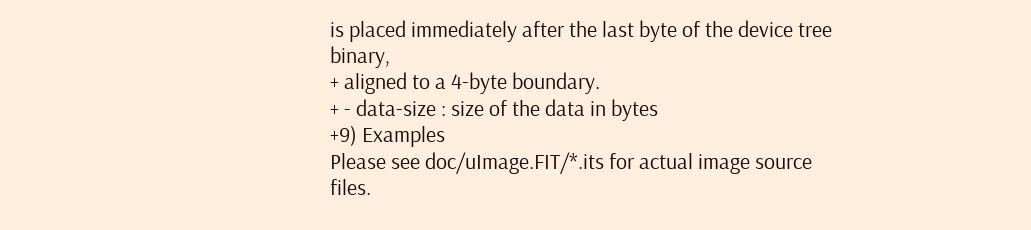is placed immediately after the last byte of the device tree binary,
+ aligned to a 4-byte boundary.
+ - data-size : size of the data in bytes
+9) Examples
Please see doc/uImage.FIT/*.its for actual image source files.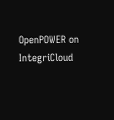OpenPOWER on IntegriCloud